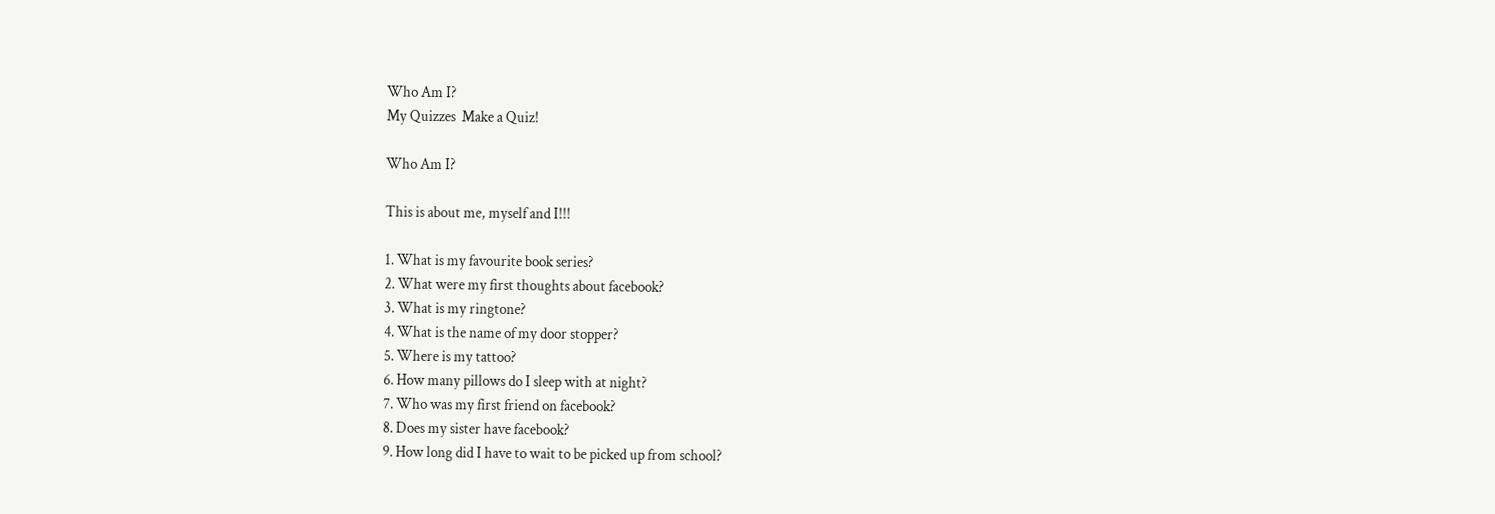Who Am I?
My Quizzes  Make a Quiz!

Who Am I?

This is about me, myself and I!!!

1. What is my favourite book series?
2. What were my first thoughts about facebook?
3. What is my ringtone?
4. What is the name of my door stopper?
5. Where is my tattoo?
6. How many pillows do I sleep with at night?
7. Who was my first friend on facebook?
8. Does my sister have facebook?
9. How long did I have to wait to be picked up from school?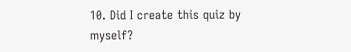10. Did I create this quiz by myself?